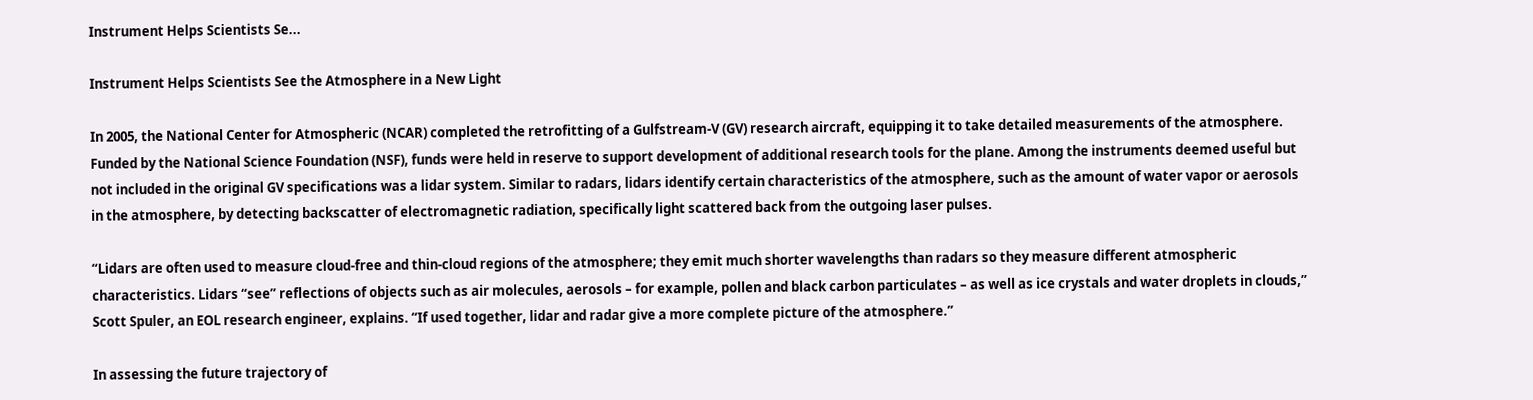Instrument Helps Scientists Se...

Instrument Helps Scientists See the Atmosphere in a New Light

In 2005, the National Center for Atmospheric (NCAR) completed the retrofitting of a Gulfstream-V (GV) research aircraft, equipping it to take detailed measurements of the atmosphere. Funded by the National Science Foundation (NSF), funds were held in reserve to support development of additional research tools for the plane. Among the instruments deemed useful but not included in the original GV specifications was a lidar system. Similar to radars, lidars identify certain characteristics of the atmosphere, such as the amount of water vapor or aerosols in the atmosphere, by detecting backscatter of electromagnetic radiation, specifically light scattered back from the outgoing laser pulses.

“Lidars are often used to measure cloud-free and thin-cloud regions of the atmosphere; they emit much shorter wavelengths than radars so they measure different atmospheric characteristics. Lidars “see” reflections of objects such as air molecules, aerosols – for example, pollen and black carbon particulates – as well as ice crystals and water droplets in clouds,” Scott Spuler, an EOL research engineer, explains. “If used together, lidar and radar give a more complete picture of the atmosphere.”

In assessing the future trajectory of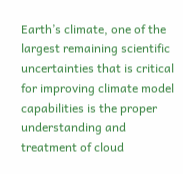Earth’s climate, one of the largest remaining scientific uncertainties that is critical for improving climate model capabilities is the proper understanding and treatment of cloud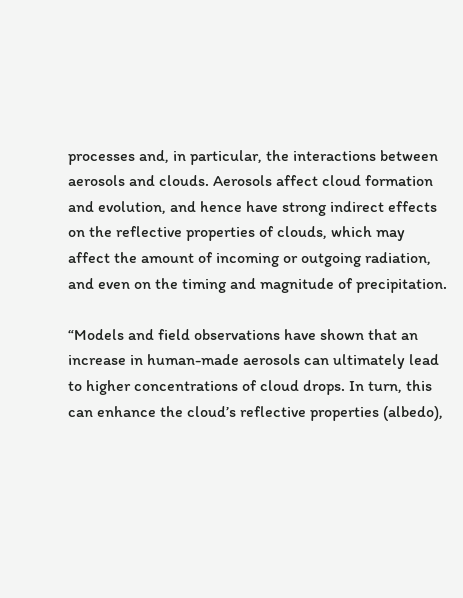processes and, in particular, the interactions between aerosols and clouds. Aerosols affect cloud formation and evolution, and hence have strong indirect effects on the reflective properties of clouds, which may affect the amount of incoming or outgoing radiation, and even on the timing and magnitude of precipitation.

“Models and field observations have shown that an increase in human-made aerosols can ultimately lead to higher concentrations of cloud drops. In turn, this can enhance the cloud’s reflective properties (albedo),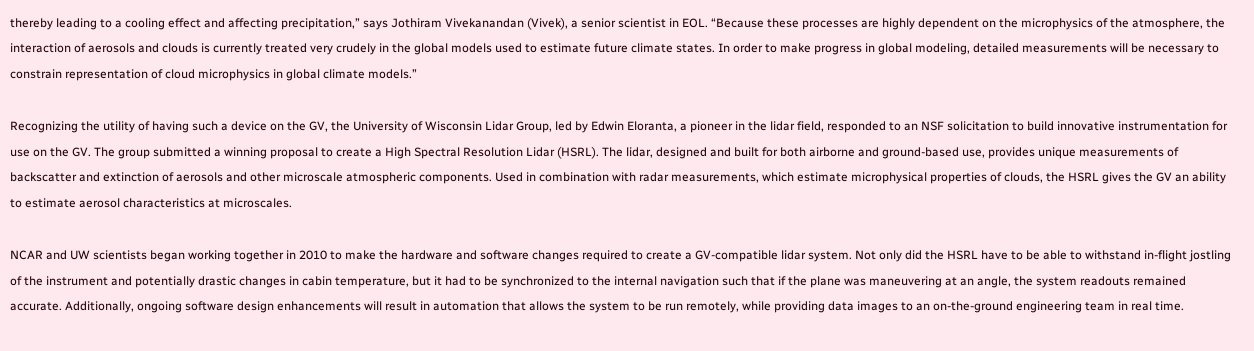thereby leading to a cooling effect and affecting precipitation,” says Jothiram Vivekanandan (Vivek), a senior scientist in EOL. “Because these processes are highly dependent on the microphysics of the atmosphere, the interaction of aerosols and clouds is currently treated very crudely in the global models used to estimate future climate states. In order to make progress in global modeling, detailed measurements will be necessary to constrain representation of cloud microphysics in global climate models.”

Recognizing the utility of having such a device on the GV, the University of Wisconsin Lidar Group, led by Edwin Eloranta, a pioneer in the lidar field, responded to an NSF solicitation to build innovative instrumentation for use on the GV. The group submitted a winning proposal to create a High Spectral Resolution Lidar (HSRL). The lidar, designed and built for both airborne and ground-based use, provides unique measurements of backscatter and extinction of aerosols and other microscale atmospheric components. Used in combination with radar measurements, which estimate microphysical properties of clouds, the HSRL gives the GV an ability to estimate aerosol characteristics at microscales.

NCAR and UW scientists began working together in 2010 to make the hardware and software changes required to create a GV-compatible lidar system. Not only did the HSRL have to be able to withstand in-flight jostling of the instrument and potentially drastic changes in cabin temperature, but it had to be synchronized to the internal navigation such that if the plane was maneuvering at an angle, the system readouts remained accurate. Additionally, ongoing software design enhancements will result in automation that allows the system to be run remotely, while providing data images to an on-the-ground engineering team in real time.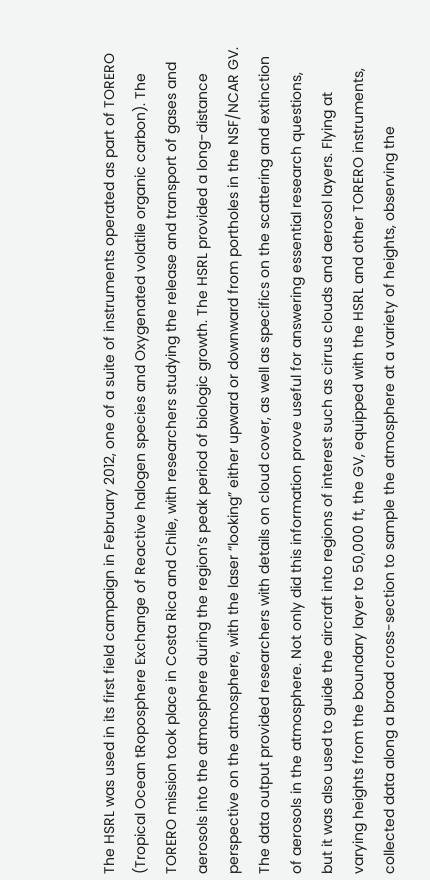The HSRL was used in its first field campaign in February 2012, one of a suite of instruments operated as part of TORERO (Tropical Ocean tRoposphere Exchange of Reactive halogen species and Oxygenated volatile organic carbon). The TORERO mission took place in Costa Rica and Chile, with researchers studying the release and transport of gases and aerosols into the atmosphere during the region’s peak period of biologic growth. The HSRL provided a long-distance perspective on the atmosphere, with the laser “looking” either upward or downward from portholes in the NSF/NCAR GV. The data output provided researchers with details on cloud cover, as well as specifics on the scattering and extinction of aerosols in the atmosphere. Not only did this information prove useful for answering essential research questions, but it was also used to guide the aircraft into regions of interest such as cirrus clouds and aerosol layers. Flying at varying heights from the boundary layer to 50,000 ft, the GV, equipped with the HSRL and other TORERO instruments, collected data along a broad cross-section to sample the atmosphere at a variety of heights, observing the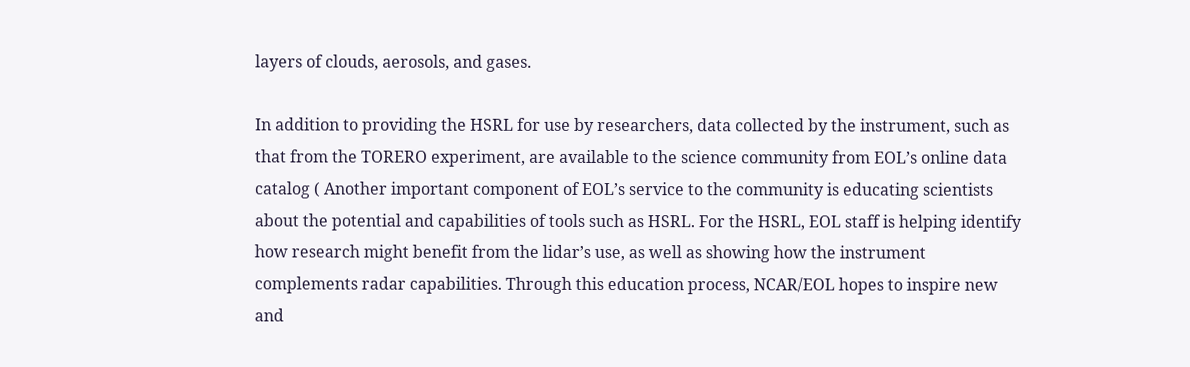layers of clouds, aerosols, and gases.

In addition to providing the HSRL for use by researchers, data collected by the instrument, such as that from the TORERO experiment, are available to the science community from EOL’s online data catalog ( Another important component of EOL’s service to the community is educating scientists about the potential and capabilities of tools such as HSRL. For the HSRL, EOL staff is helping identify how research might benefit from the lidar’s use, as well as showing how the instrument complements radar capabilities. Through this education process, NCAR/EOL hopes to inspire new and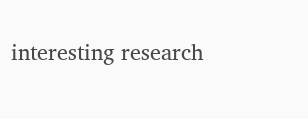interesting research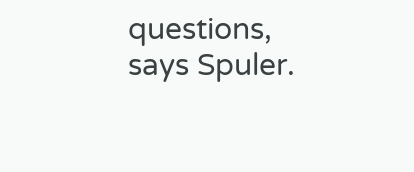questions, says Spuler.